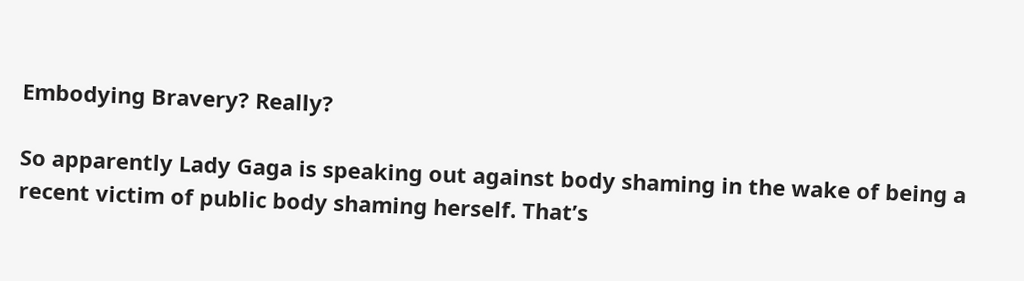Embodying Bravery? Really?

So apparently Lady Gaga is speaking out against body shaming in the wake of being a recent victim of public body shaming herself. That’s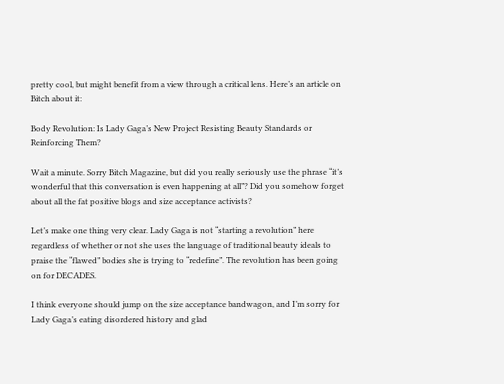pretty cool, but might benefit from a view through a critical lens. Here’s an article on Bitch about it:

Body Revolution: Is Lady Gaga’s New Project Resisting Beauty Standards or Reinforcing Them?

Wait a minute. Sorry Bitch Magazine, but did you really seriously use the phrase “it’s wonderful that this conversation is even happening at all”? Did you somehow forget about all the fat positive blogs and size acceptance activists?

Let’s make one thing very clear. Lady Gaga is not “starting a revolution” here regardless of whether or not she uses the language of traditional beauty ideals to praise the “flawed” bodies she is trying to “redefine”. The revolution has been going on for DECADES.

I think everyone should jump on the size acceptance bandwagon, and I’m sorry for Lady Gaga’s eating disordered history and glad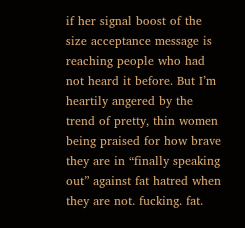if her signal boost of the size acceptance message is reaching people who had not heard it before. But I’m heartily angered by the trend of pretty, thin women being praised for how brave they are in “finally speaking out” against fat hatred when they are not. fucking. fat.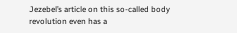Jezebel’s article on this so-called body revolution even has a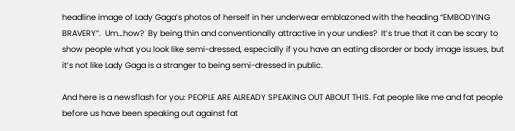headline image of Lady Gaga’s photos of herself in her underwear emblazoned with the heading “EMBODYING BRAVERY”.  Um…how?  By being thin and conventionally attractive in your undies?  It’s true that it can be scary to show people what you look like semi-dressed, especially if you have an eating disorder or body image issues, but it’s not like Lady Gaga is a stranger to being semi-dressed in public.

And here is a newsflash for you: PEOPLE ARE ALREADY SPEAKING OUT ABOUT THIS. Fat people like me and fat people before us have been speaking out against fat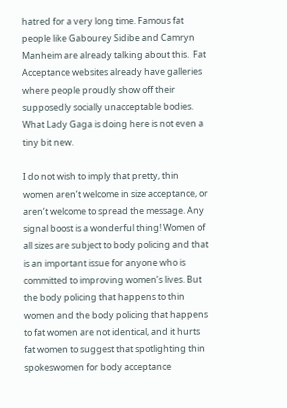hatred for a very long time. Famous fat people like Gabourey Sidibe and Camryn Manheim are already talking about this.  Fat Acceptance websites already have galleries where people proudly show off their supposedly socially unacceptable bodies.  What Lady Gaga is doing here is not even a tiny bit new.

I do not wish to imply that pretty, thin women aren’t welcome in size acceptance, or aren’t welcome to spread the message. Any signal boost is a wonderful thing! Women of all sizes are subject to body policing and that is an important issue for anyone who is committed to improving women’s lives. But the body policing that happens to thin women and the body policing that happens to fat women are not identical, and it hurts fat women to suggest that spotlighting thin spokeswomen for body acceptance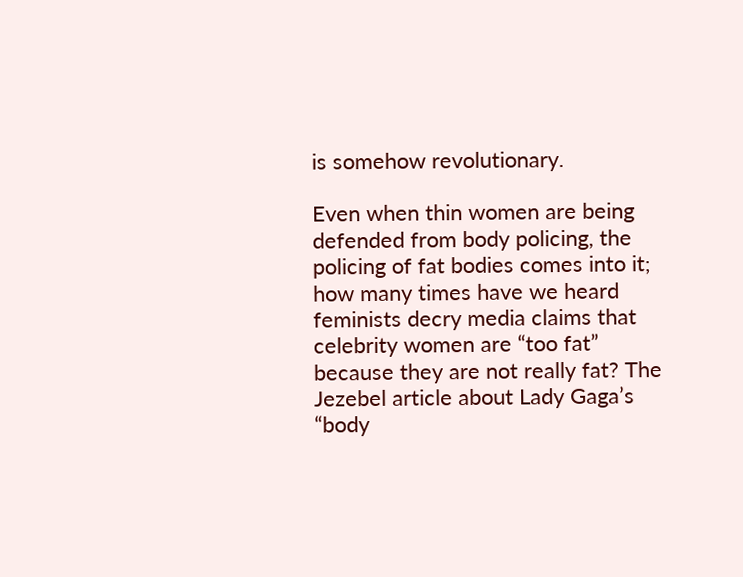is somehow revolutionary.

Even when thin women are being defended from body policing, the policing of fat bodies comes into it; how many times have we heard feminists decry media claims that celebrity women are “too fat” because they are not really fat? The Jezebel article about Lady Gaga’s “body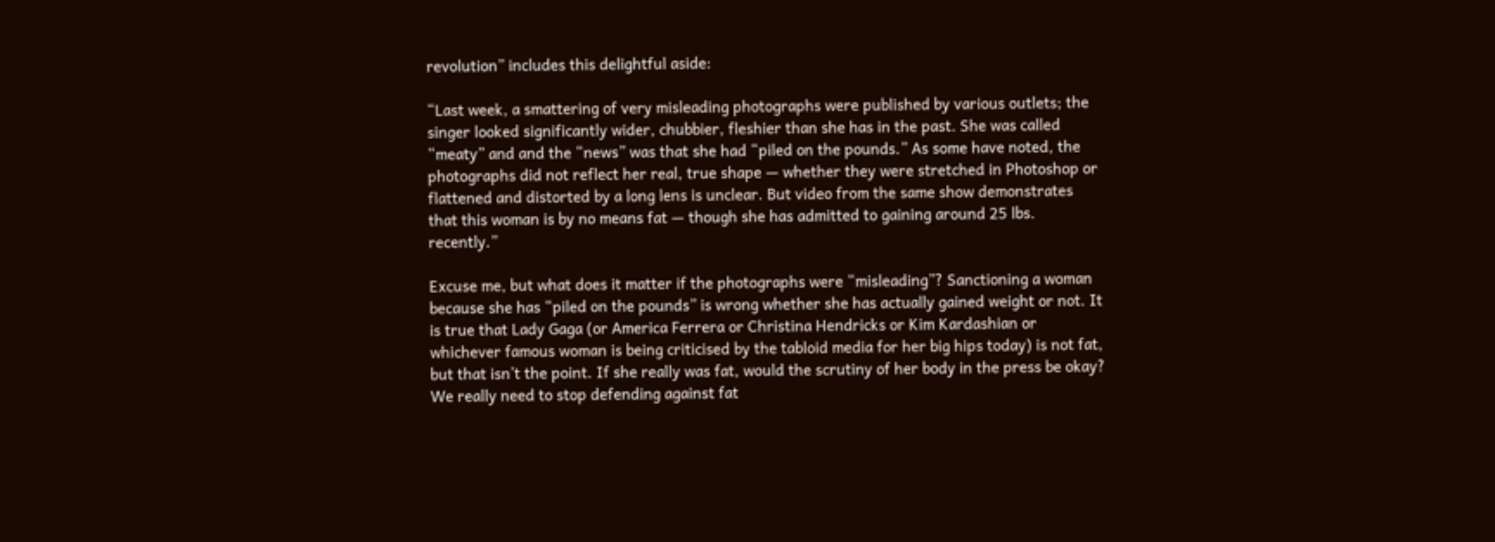revolution” includes this delightful aside:

“Last week, a smattering of very misleading photographs were published by various outlets; the singer looked significantly wider, chubbier, fleshier than she has in the past. She was called “meaty” and and the “news” was that she had “piled on the pounds.” As some have noted, the photographs did not reflect her real, true shape — whether they were stretched in Photoshop or flattened and distorted by a long lens is unclear. But video from the same show demonstrates that this woman is by no means fat — though she has admitted to gaining around 25 lbs. recently.”

Excuse me, but what does it matter if the photographs were “misleading”? Sanctioning a woman because she has “piled on the pounds” is wrong whether she has actually gained weight or not. It is true that Lady Gaga (or America Ferrera or Christina Hendricks or Kim Kardashian or whichever famous woman is being criticised by the tabloid media for her big hips today) is not fat, but that isn’t the point. If she really was fat, would the scrutiny of her body in the press be okay? We really need to stop defending against fat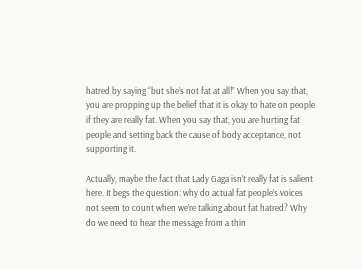hatred by saying “but she’s not fat at all!” When you say that, you are propping up the belief that it is okay to hate on people if they are really fat. When you say that, you are hurting fat people and setting back the cause of body acceptance, not supporting it.

Actually, maybe the fact that Lady Gaga isn’t really fat is salient here. It begs the question: why do actual fat people’s voices not seem to count when we’re talking about fat hatred? Why do we need to hear the message from a thin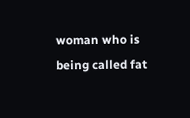woman who is being called fat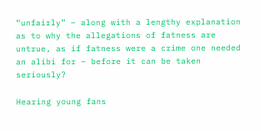“unfairly” – along with a lengthy explanation as to why the allegations of fatness are untrue, as if fatness were a crime one needed an alibi for – before it can be taken seriously?

Hearing young fans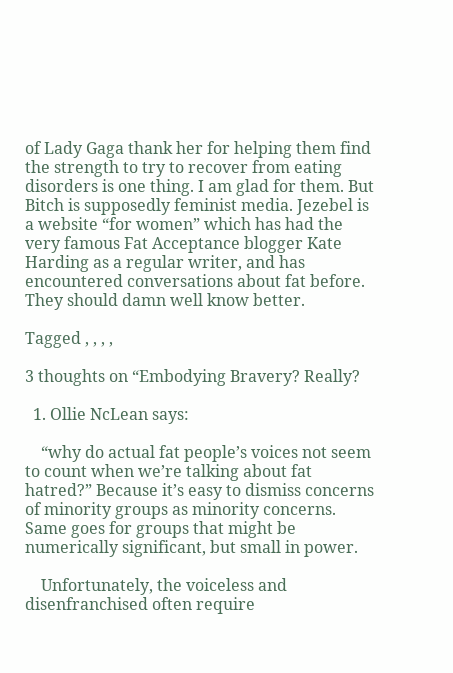of Lady Gaga thank her for helping them find the strength to try to recover from eating disorders is one thing. I am glad for them. But Bitch is supposedly feminist media. Jezebel is a website “for women” which has had the very famous Fat Acceptance blogger Kate Harding as a regular writer, and has encountered conversations about fat before. They should damn well know better.

Tagged , , , ,

3 thoughts on “Embodying Bravery? Really?

  1. Ollie NcLean says:

    “why do actual fat people’s voices not seem to count when we’re talking about fat hatred?” Because it’s easy to dismiss concerns of minority groups as minority concerns. Same goes for groups that might be numerically significant, but small in power.

    Unfortunately, the voiceless and disenfranchised often require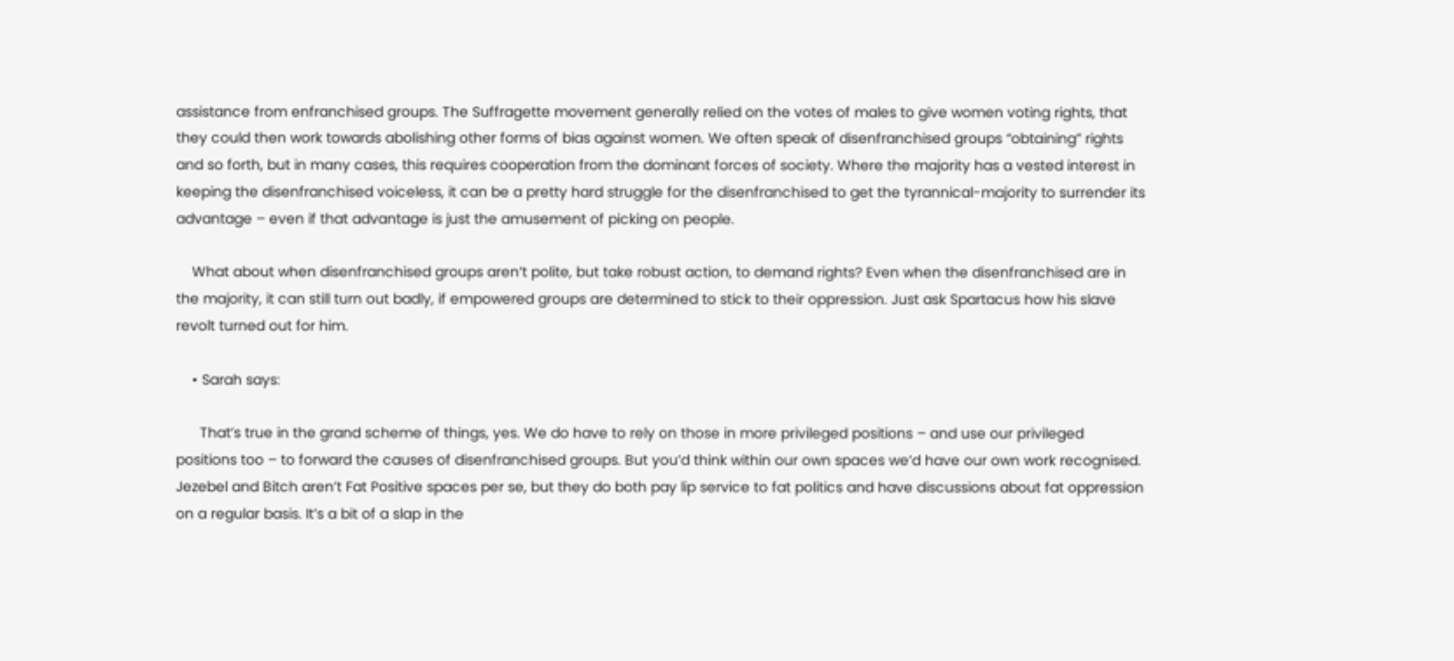assistance from enfranchised groups. The Suffragette movement generally relied on the votes of males to give women voting rights, that they could then work towards abolishing other forms of bias against women. We often speak of disenfranchised groups “obtaining” rights and so forth, but in many cases, this requires cooperation from the dominant forces of society. Where the majority has a vested interest in keeping the disenfranchised voiceless, it can be a pretty hard struggle for the disenfranchised to get the tyrannical-majority to surrender its advantage – even if that advantage is just the amusement of picking on people.

    What about when disenfranchised groups aren’t polite, but take robust action, to demand rights? Even when the disenfranchised are in the majority, it can still turn out badly, if empowered groups are determined to stick to their oppression. Just ask Spartacus how his slave revolt turned out for him.

    • Sarah says:

      That’s true in the grand scheme of things, yes. We do have to rely on those in more privileged positions – and use our privileged positions too – to forward the causes of disenfranchised groups. But you’d think within our own spaces we’d have our own work recognised. Jezebel and Bitch aren’t Fat Positive spaces per se, but they do both pay lip service to fat politics and have discussions about fat oppression on a regular basis. It’s a bit of a slap in the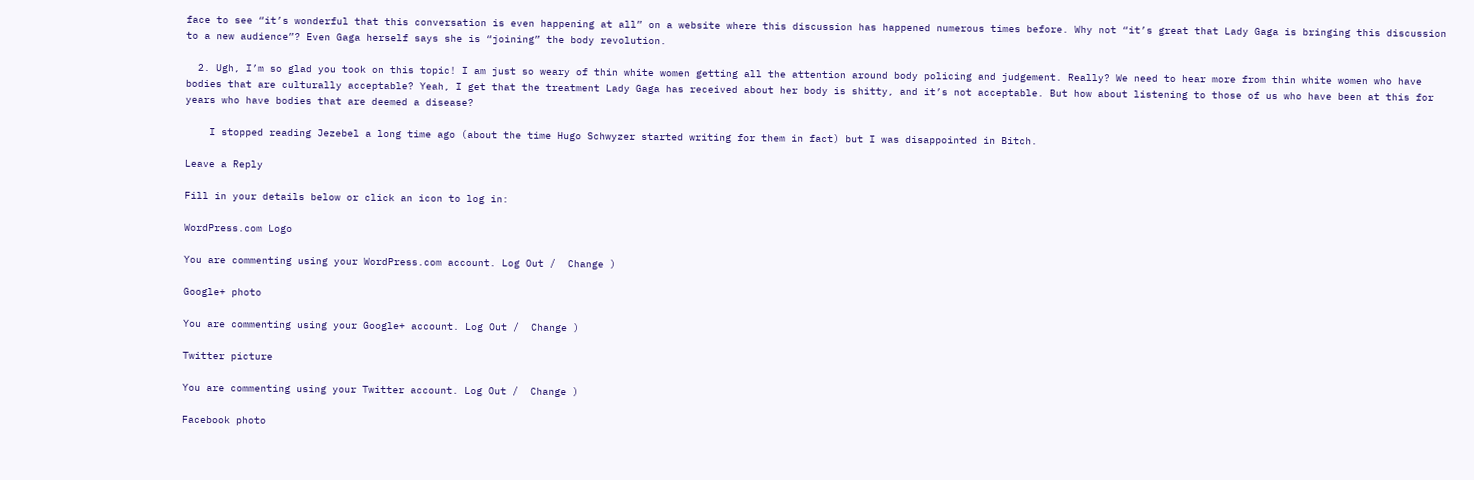face to see “it’s wonderful that this conversation is even happening at all” on a website where this discussion has happened numerous times before. Why not “it’s great that Lady Gaga is bringing this discussion to a new audience”? Even Gaga herself says she is “joining” the body revolution.

  2. Ugh, I’m so glad you took on this topic! I am just so weary of thin white women getting all the attention around body policing and judgement. Really? We need to hear more from thin white women who have bodies that are culturally acceptable? Yeah, I get that the treatment Lady Gaga has received about her body is shitty, and it’s not acceptable. But how about listening to those of us who have been at this for years who have bodies that are deemed a disease?

    I stopped reading Jezebel a long time ago (about the time Hugo Schwyzer started writing for them in fact) but I was disappointed in Bitch.

Leave a Reply

Fill in your details below or click an icon to log in:

WordPress.com Logo

You are commenting using your WordPress.com account. Log Out /  Change )

Google+ photo

You are commenting using your Google+ account. Log Out /  Change )

Twitter picture

You are commenting using your Twitter account. Log Out /  Change )

Facebook photo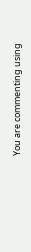You are commenting using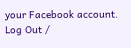your Facebook account. Log Out /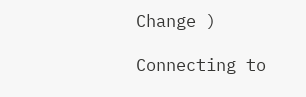Change )

Connecting to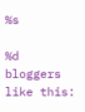%s

%d bloggers like this: